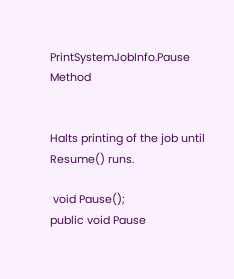PrintSystemJobInfo.Pause Method


Halts printing of the job until Resume() runs.

 void Pause();
public void Pause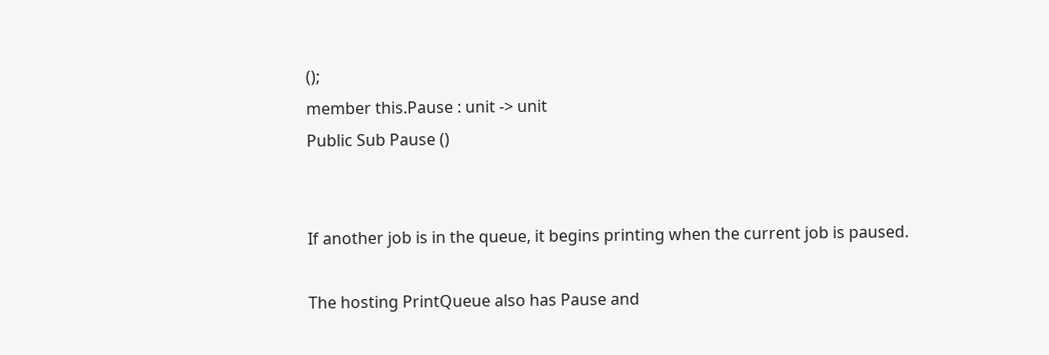();
member this.Pause : unit -> unit
Public Sub Pause ()


If another job is in the queue, it begins printing when the current job is paused.

The hosting PrintQueue also has Pause and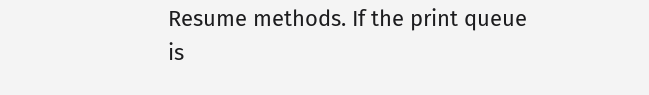Resume methods. If the print queue is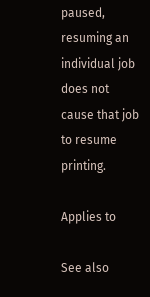paused, resuming an individual job does not cause that job to resume printing.

Applies to

See also